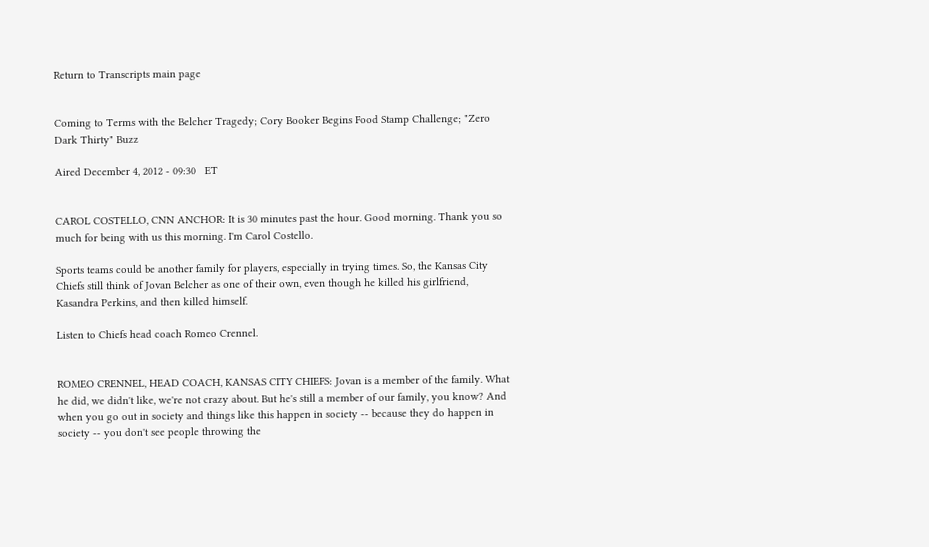Return to Transcripts main page


Coming to Terms with the Belcher Tragedy; Cory Booker Begins Food Stamp Challenge; "Zero Dark Thirty" Buzz

Aired December 4, 2012 - 09:30   ET


CAROL COSTELLO, CNN ANCHOR: It is 30 minutes past the hour. Good morning. Thank you so much for being with us this morning. I'm Carol Costello.

Sports teams could be another family for players, especially in trying times. So, the Kansas City Chiefs still think of Jovan Belcher as one of their own, even though he killed his girlfriend, Kasandra Perkins, and then killed himself.

Listen to Chiefs head coach Romeo Crennel.


ROMEO CRENNEL, HEAD COACH, KANSAS CITY CHIEFS: Jovan is a member of the family. What he did, we didn't like, we're not crazy about. But he's still a member of our family, you know? And when you go out in society and things like this happen in society -- because they do happen in society -- you don't see people throwing the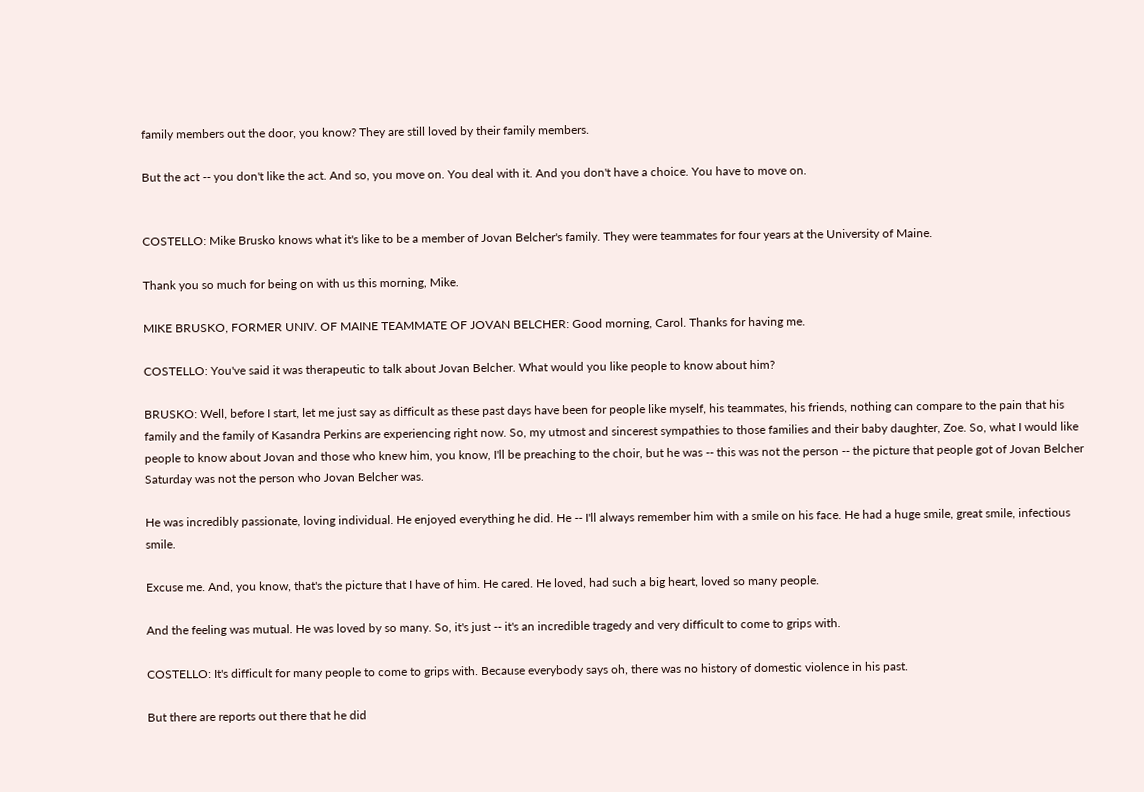family members out the door, you know? They are still loved by their family members.

But the act -- you don't like the act. And so, you move on. You deal with it. And you don't have a choice. You have to move on.


COSTELLO: Mike Brusko knows what it's like to be a member of Jovan Belcher's family. They were teammates for four years at the University of Maine.

Thank you so much for being on with us this morning, Mike.

MIKE BRUSKO, FORMER UNIV. OF MAINE TEAMMATE OF JOVAN BELCHER: Good morning, Carol. Thanks for having me.

COSTELLO: You've said it was therapeutic to talk about Jovan Belcher. What would you like people to know about him?

BRUSKO: Well, before I start, let me just say as difficult as these past days have been for people like myself, his teammates, his friends, nothing can compare to the pain that his family and the family of Kasandra Perkins are experiencing right now. So, my utmost and sincerest sympathies to those families and their baby daughter, Zoe. So, what I would like people to know about Jovan and those who knew him, you know, I'll be preaching to the choir, but he was -- this was not the person -- the picture that people got of Jovan Belcher Saturday was not the person who Jovan Belcher was.

He was incredibly passionate, loving individual. He enjoyed everything he did. He -- I'll always remember him with a smile on his face. He had a huge smile, great smile, infectious smile.

Excuse me. And, you know, that's the picture that I have of him. He cared. He loved, had such a big heart, loved so many people.

And the feeling was mutual. He was loved by so many. So, it's just -- it's an incredible tragedy and very difficult to come to grips with.

COSTELLO: It's difficult for many people to come to grips with. Because everybody says oh, there was no history of domestic violence in his past.

But there are reports out there that he did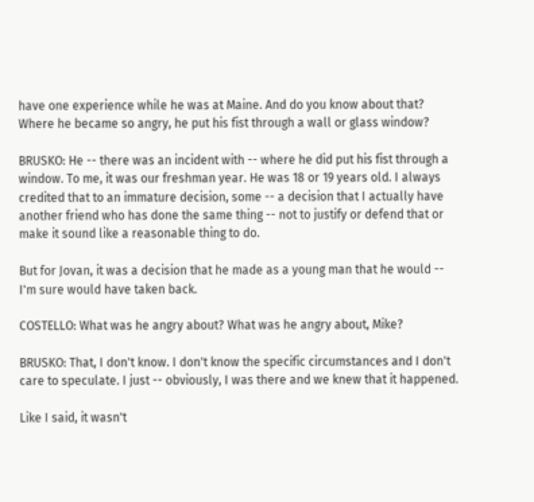have one experience while he was at Maine. And do you know about that? Where he became so angry, he put his fist through a wall or glass window?

BRUSKO: He -- there was an incident with -- where he did put his fist through a window. To me, it was our freshman year. He was 18 or 19 years old. I always credited that to an immature decision, some -- a decision that I actually have another friend who has done the same thing -- not to justify or defend that or make it sound like a reasonable thing to do.

But for Jovan, it was a decision that he made as a young man that he would -- I'm sure would have taken back.

COSTELLO: What was he angry about? What was he angry about, Mike?

BRUSKO: That, I don't know. I don't know the specific circumstances and I don't care to speculate. I just -- obviously, I was there and we knew that it happened.

Like I said, it wasn't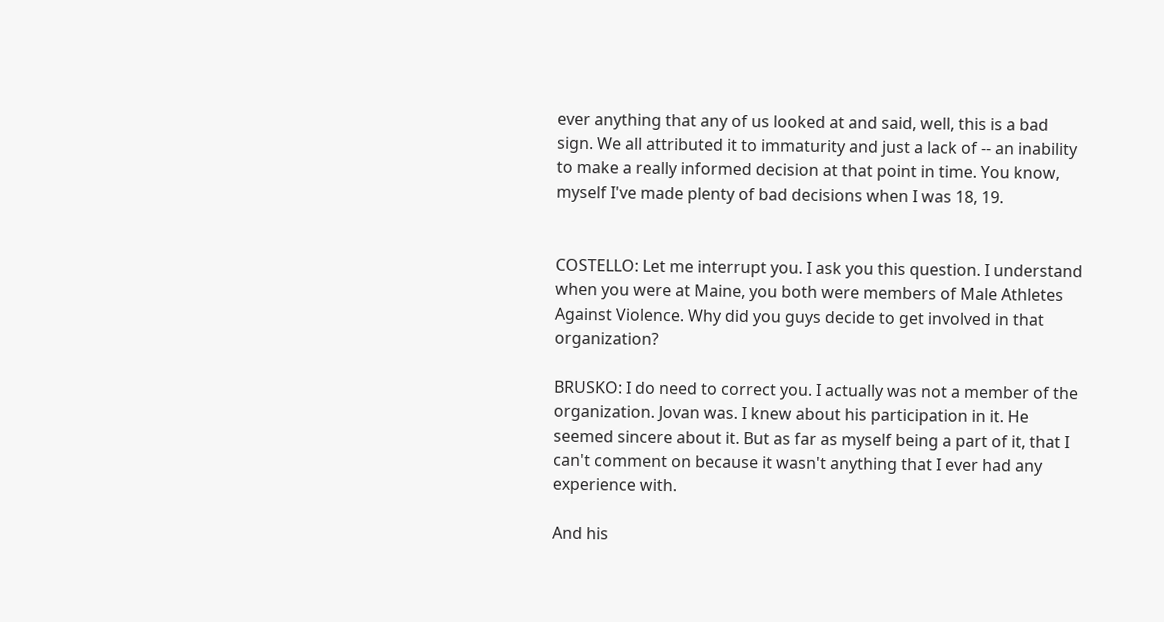ever anything that any of us looked at and said, well, this is a bad sign. We all attributed it to immaturity and just a lack of -- an inability to make a really informed decision at that point in time. You know, myself I've made plenty of bad decisions when I was 18, 19.


COSTELLO: Let me interrupt you. I ask you this question. I understand when you were at Maine, you both were members of Male Athletes Against Violence. Why did you guys decide to get involved in that organization?

BRUSKO: I do need to correct you. I actually was not a member of the organization. Jovan was. I knew about his participation in it. He seemed sincere about it. But as far as myself being a part of it, that I can't comment on because it wasn't anything that I ever had any experience with.

And his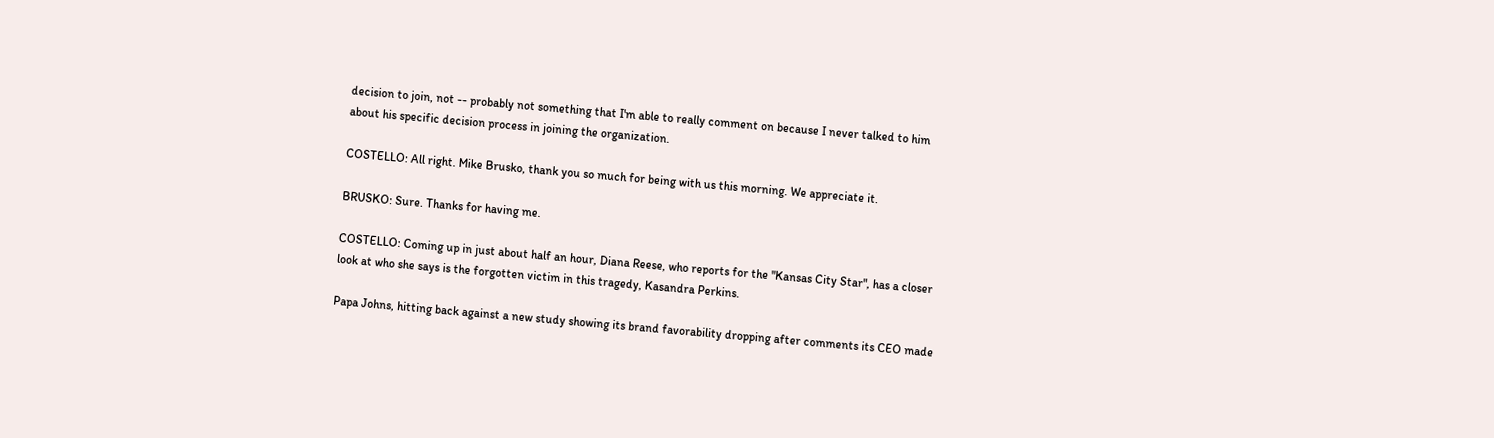decision to join, not -- probably not something that I'm able to really comment on because I never talked to him about his specific decision process in joining the organization.

COSTELLO: All right. Mike Brusko, thank you so much for being with us this morning. We appreciate it.

BRUSKO: Sure. Thanks for having me.

COSTELLO: Coming up in just about half an hour, Diana Reese, who reports for the "Kansas City Star", has a closer look at who she says is the forgotten victim in this tragedy, Kasandra Perkins.

Papa Johns, hitting back against a new study showing its brand favorability dropping after comments its CEO made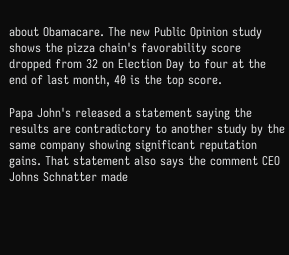about Obamacare. The new Public Opinion study shows the pizza chain's favorability score dropped from 32 on Election Day to four at the end of last month, 40 is the top score.

Papa John's released a statement saying the results are contradictory to another study by the same company showing significant reputation gains. That statement also says the comment CEO Johns Schnatter made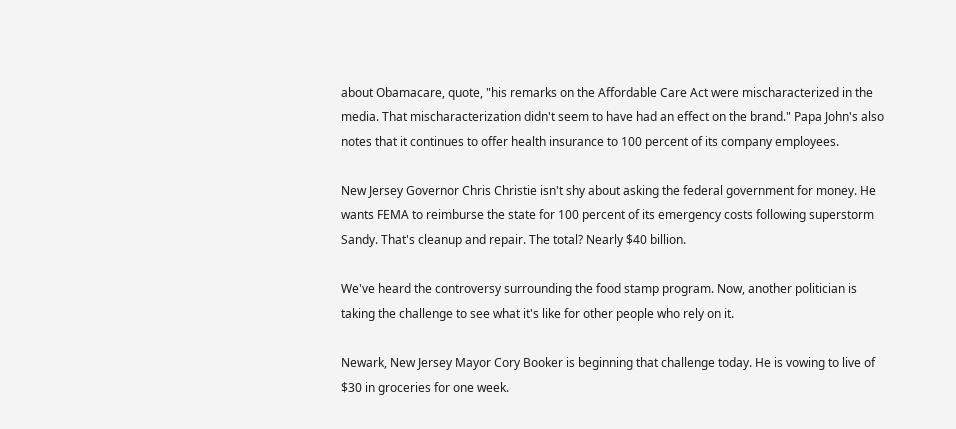about Obamacare, quote, "his remarks on the Affordable Care Act were mischaracterized in the media. That mischaracterization didn't seem to have had an effect on the brand." Papa John's also notes that it continues to offer health insurance to 100 percent of its company employees.

New Jersey Governor Chris Christie isn't shy about asking the federal government for money. He wants FEMA to reimburse the state for 100 percent of its emergency costs following superstorm Sandy. That's cleanup and repair. The total? Nearly $40 billion.

We've heard the controversy surrounding the food stamp program. Now, another politician is taking the challenge to see what it's like for other people who rely on it.

Newark, New Jersey Mayor Cory Booker is beginning that challenge today. He is vowing to live of $30 in groceries for one week.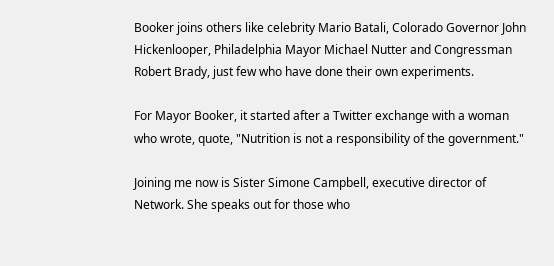Booker joins others like celebrity Mario Batali, Colorado Governor John Hickenlooper, Philadelphia Mayor Michael Nutter and Congressman Robert Brady, just few who have done their own experiments.

For Mayor Booker, it started after a Twitter exchange with a woman who wrote, quote, "Nutrition is not a responsibility of the government."

Joining me now is Sister Simone Campbell, executive director of Network. She speaks out for those who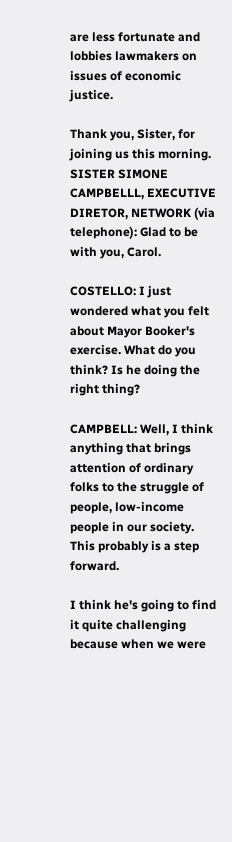are less fortunate and lobbies lawmakers on issues of economic justice.

Thank you, Sister, for joining us this morning. SISTER SIMONE CAMPBELLL, EXECUTIVE DIRETOR, NETWORK (via telephone): Glad to be with you, Carol.

COSTELLO: I just wondered what you felt about Mayor Booker's exercise. What do you think? Is he doing the right thing?

CAMPBELL: Well, I think anything that brings attention of ordinary folks to the struggle of people, low-income people in our society. This probably is a step forward.

I think he's going to find it quite challenging because when we were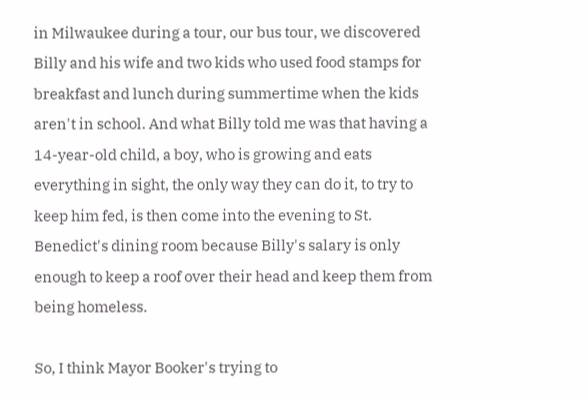in Milwaukee during a tour, our bus tour, we discovered Billy and his wife and two kids who used food stamps for breakfast and lunch during summertime when the kids aren't in school. And what Billy told me was that having a 14-year-old child, a boy, who is growing and eats everything in sight, the only way they can do it, to try to keep him fed, is then come into the evening to St. Benedict's dining room because Billy's salary is only enough to keep a roof over their head and keep them from being homeless.

So, I think Mayor Booker's trying to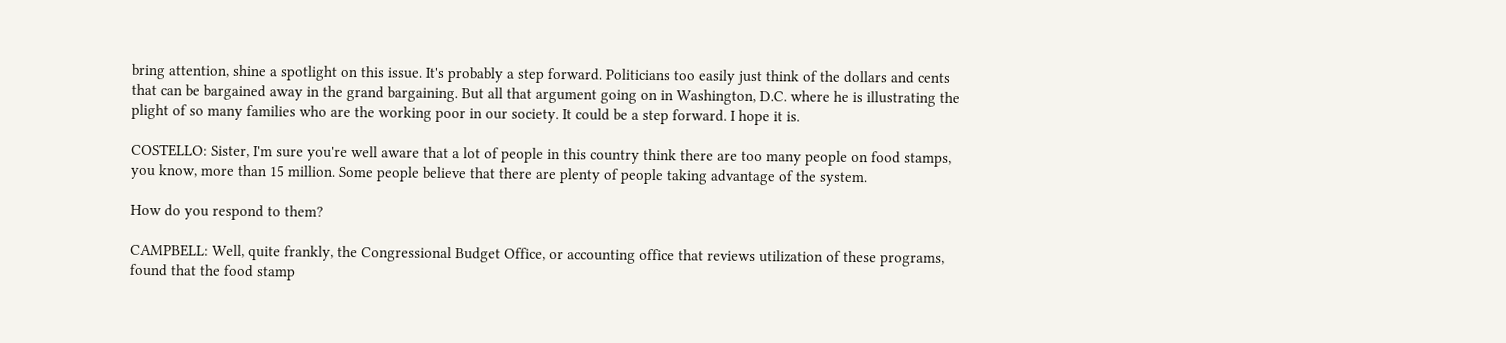bring attention, shine a spotlight on this issue. It's probably a step forward. Politicians too easily just think of the dollars and cents that can be bargained away in the grand bargaining. But all that argument going on in Washington, D.C. where he is illustrating the plight of so many families who are the working poor in our society. It could be a step forward. I hope it is.

COSTELLO: Sister, I'm sure you're well aware that a lot of people in this country think there are too many people on food stamps, you know, more than 15 million. Some people believe that there are plenty of people taking advantage of the system.

How do you respond to them?

CAMPBELL: Well, quite frankly, the Congressional Budget Office, or accounting office that reviews utilization of these programs, found that the food stamp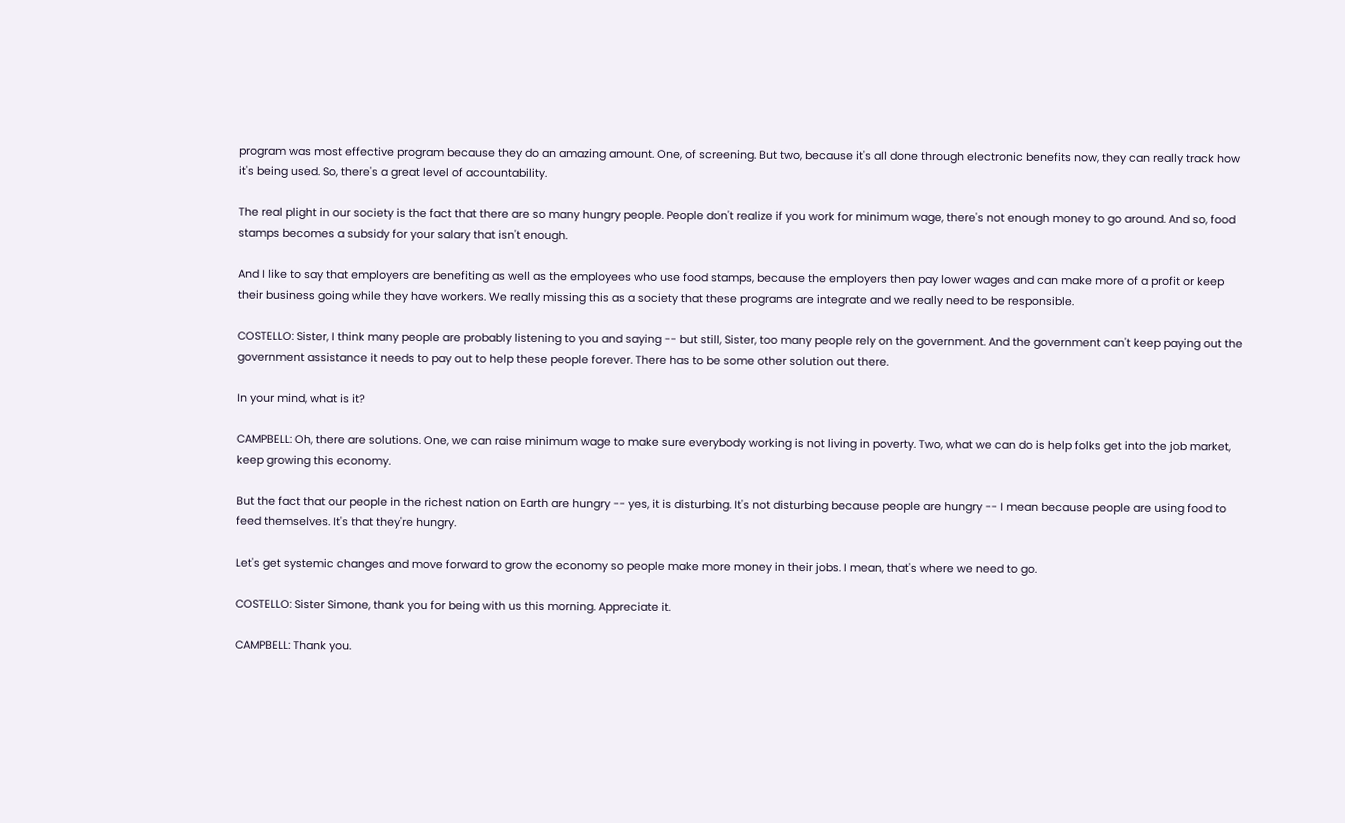program was most effective program because they do an amazing amount. One, of screening. But two, because it's all done through electronic benefits now, they can really track how it's being used. So, there's a great level of accountability.

The real plight in our society is the fact that there are so many hungry people. People don't realize if you work for minimum wage, there's not enough money to go around. And so, food stamps becomes a subsidy for your salary that isn't enough.

And I like to say that employers are benefiting as well as the employees who use food stamps, because the employers then pay lower wages and can make more of a profit or keep their business going while they have workers. We really missing this as a society that these programs are integrate and we really need to be responsible.

COSTELLO: Sister, I think many people are probably listening to you and saying -- but still, Sister, too many people rely on the government. And the government can't keep paying out the government assistance it needs to pay out to help these people forever. There has to be some other solution out there.

In your mind, what is it?

CAMPBELL: Oh, there are solutions. One, we can raise minimum wage to make sure everybody working is not living in poverty. Two, what we can do is help folks get into the job market, keep growing this economy.

But the fact that our people in the richest nation on Earth are hungry -- yes, it is disturbing. It's not disturbing because people are hungry -- I mean because people are using food to feed themselves. It's that they're hungry.

Let's get systemic changes and move forward to grow the economy so people make more money in their jobs. I mean, that's where we need to go.

COSTELLO: Sister Simone, thank you for being with us this morning. Appreciate it.

CAMPBELL: Thank you.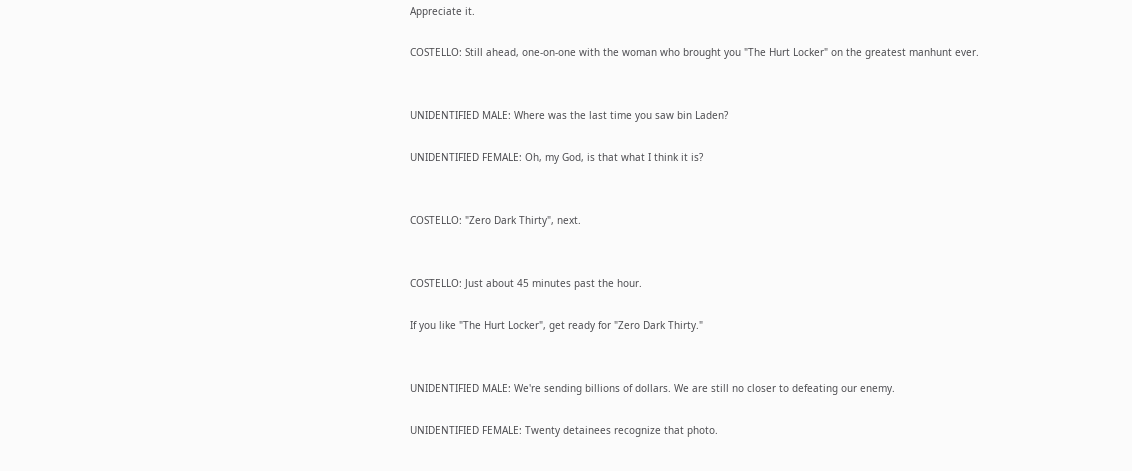Appreciate it.

COSTELLO: Still ahead, one-on-one with the woman who brought you "The Hurt Locker" on the greatest manhunt ever.


UNIDENTIFIED MALE: Where was the last time you saw bin Laden?

UNIDENTIFIED FEMALE: Oh, my God, is that what I think it is?


COSTELLO: "Zero Dark Thirty", next.


COSTELLO: Just about 45 minutes past the hour.

If you like "The Hurt Locker", get ready for "Zero Dark Thirty."


UNIDENTIFIED MALE: We're sending billions of dollars. We are still no closer to defeating our enemy.

UNIDENTIFIED FEMALE: Twenty detainees recognize that photo.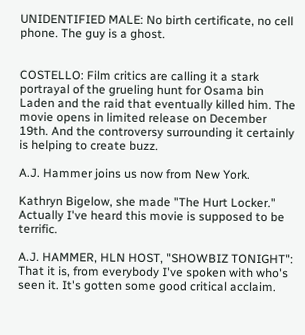UNIDENTIFIED MALE: No birth certificate, no cell phone. The guy is a ghost.


COSTELLO: Film critics are calling it a stark portrayal of the grueling hunt for Osama bin Laden and the raid that eventually killed him. The movie opens in limited release on December 19th. And the controversy surrounding it certainly is helping to create buzz.

A.J. Hammer joins us now from New York.

Kathryn Bigelow, she made "The Hurt Locker." Actually I've heard this movie is supposed to be terrific.

A.J. HAMMER, HLN HOST, "SHOWBIZ TONIGHT": That it is, from everybody I've spoken with who's seen it. It's gotten some good critical acclaim.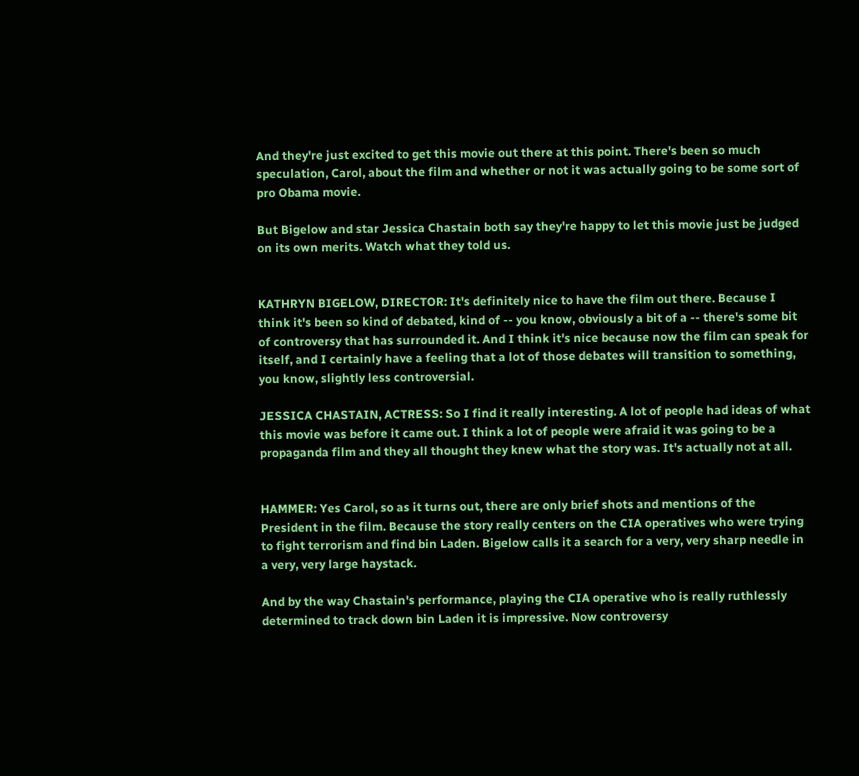And they're just excited to get this movie out there at this point. There's been so much speculation, Carol, about the film and whether or not it was actually going to be some sort of pro Obama movie.

But Bigelow and star Jessica Chastain both say they're happy to let this movie just be judged on its own merits. Watch what they told us.


KATHRYN BIGELOW, DIRECTOR: It's definitely nice to have the film out there. Because I think it's been so kind of debated, kind of -- you know, obviously a bit of a -- there's some bit of controversy that has surrounded it. And I think it's nice because now the film can speak for itself, and I certainly have a feeling that a lot of those debates will transition to something, you know, slightly less controversial.

JESSICA CHASTAIN, ACTRESS: So I find it really interesting. A lot of people had ideas of what this movie was before it came out. I think a lot of people were afraid it was going to be a propaganda film and they all thought they knew what the story was. It's actually not at all.


HAMMER: Yes Carol, so as it turns out, there are only brief shots and mentions of the President in the film. Because the story really centers on the CIA operatives who were trying to fight terrorism and find bin Laden. Bigelow calls it a search for a very, very sharp needle in a very, very large haystack.

And by the way Chastain's performance, playing the CIA operative who is really ruthlessly determined to track down bin Laden it is impressive. Now controversy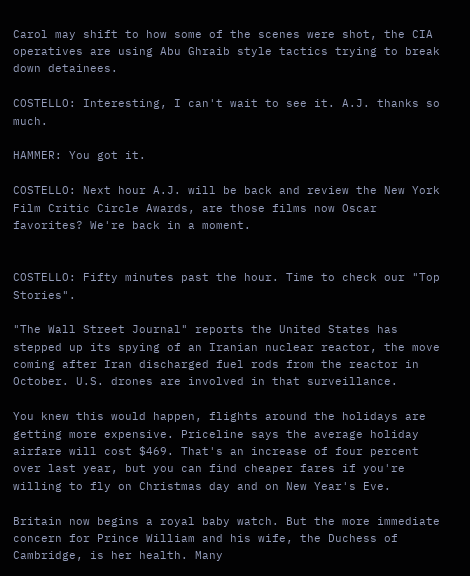Carol may shift to how some of the scenes were shot, the CIA operatives are using Abu Ghraib style tactics trying to break down detainees.

COSTELLO: Interesting, I can't wait to see it. A.J. thanks so much.

HAMMER: You got it.

COSTELLO: Next hour A.J. will be back and review the New York Film Critic Circle Awards, are those films now Oscar favorites? We're back in a moment.


COSTELLO: Fifty minutes past the hour. Time to check our "Top Stories".

"The Wall Street Journal" reports the United States has stepped up its spying of an Iranian nuclear reactor, the move coming after Iran discharged fuel rods from the reactor in October. U.S. drones are involved in that surveillance.

You knew this would happen, flights around the holidays are getting more expensive. Priceline says the average holiday airfare will cost $469. That's an increase of four percent over last year, but you can find cheaper fares if you're willing to fly on Christmas day and on New Year's Eve.

Britain now begins a royal baby watch. But the more immediate concern for Prince William and his wife, the Duchess of Cambridge, is her health. Many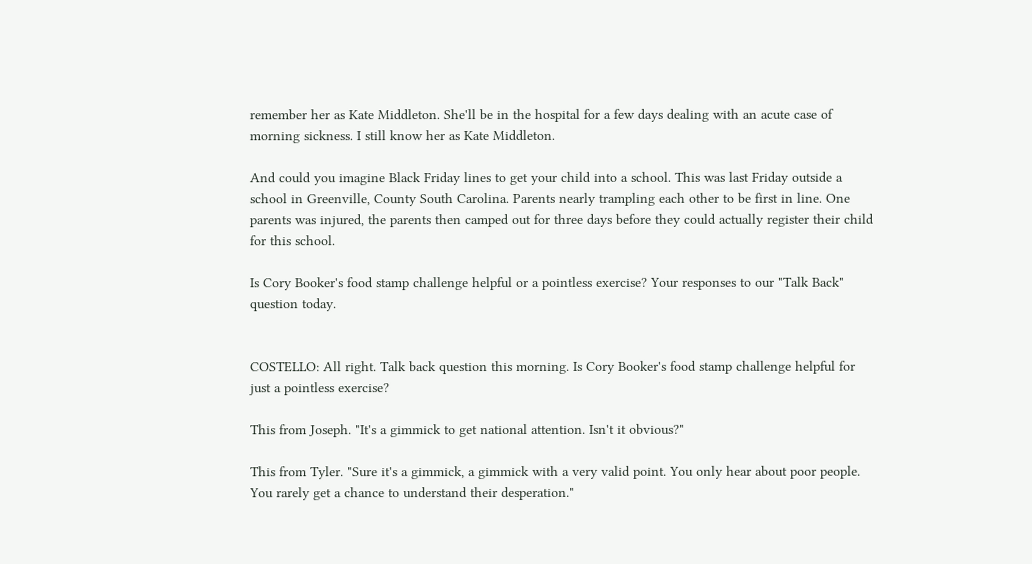remember her as Kate Middleton. She'll be in the hospital for a few days dealing with an acute case of morning sickness. I still know her as Kate Middleton.

And could you imagine Black Friday lines to get your child into a school. This was last Friday outside a school in Greenville, County South Carolina. Parents nearly trampling each other to be first in line. One parents was injured, the parents then camped out for three days before they could actually register their child for this school.

Is Cory Booker's food stamp challenge helpful or a pointless exercise? Your responses to our "Talk Back" question today.


COSTELLO: All right. Talk back question this morning. Is Cory Booker's food stamp challenge helpful for just a pointless exercise?

This from Joseph. "It's a gimmick to get national attention. Isn't it obvious?"

This from Tyler. "Sure it's a gimmick, a gimmick with a very valid point. You only hear about poor people. You rarely get a chance to understand their desperation."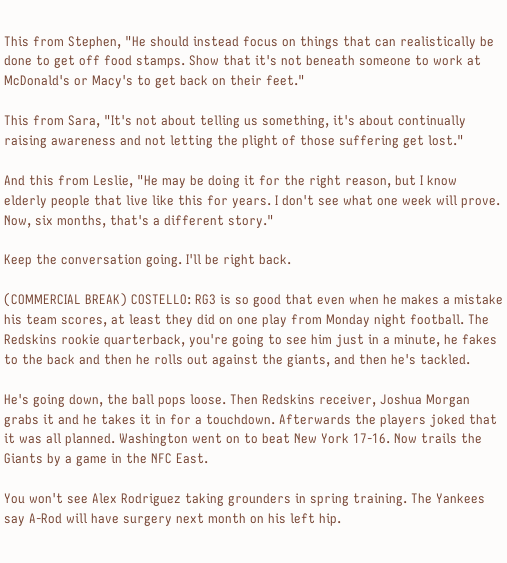This from Stephen, "He should instead focus on things that can realistically be done to get off food stamps. Show that it's not beneath someone to work at McDonald's or Macy's to get back on their feet."

This from Sara, "It's not about telling us something, it's about continually raising awareness and not letting the plight of those suffering get lost."

And this from Leslie, "He may be doing it for the right reason, but I know elderly people that live like this for years. I don't see what one week will prove. Now, six months, that's a different story."

Keep the conversation going. I'll be right back.

(COMMERCIAL BREAK) COSTELLO: RG3 is so good that even when he makes a mistake his team scores, at least they did on one play from Monday night football. The Redskins rookie quarterback, you're going to see him just in a minute, he fakes to the back and then he rolls out against the giants, and then he's tackled.

He's going down, the ball pops loose. Then Redskins receiver, Joshua Morgan grabs it and he takes it in for a touchdown. Afterwards the players joked that it was all planned. Washington went on to beat New York 17-16. Now trails the Giants by a game in the NFC East.

You won't see Alex Rodriguez taking grounders in spring training. The Yankees say A-Rod will have surgery next month on his left hip.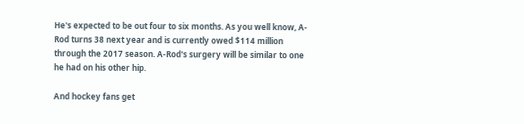He's expected to be out four to six months. As you well know, A-Rod turns 38 next year and is currently owed $114 million through the 2017 season. A-Rod's surgery will be similar to one he had on his other hip.

And hockey fans get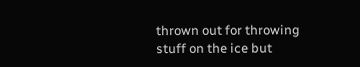thrown out for throwing stuff on the ice but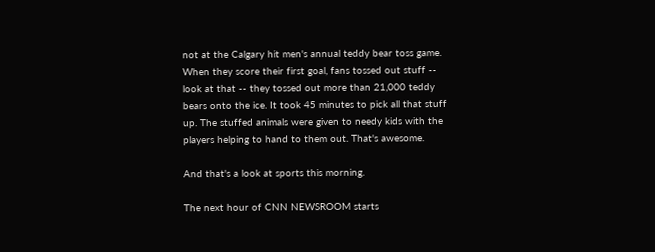not at the Calgary hit men's annual teddy bear toss game. When they score their first goal, fans tossed out stuff -- look at that -- they tossed out more than 21,000 teddy bears onto the ice. It took 45 minutes to pick all that stuff up. The stuffed animals were given to needy kids with the players helping to hand to them out. That's awesome.

And that's a look at sports this morning.

The next hour of CNN NEWSROOM starts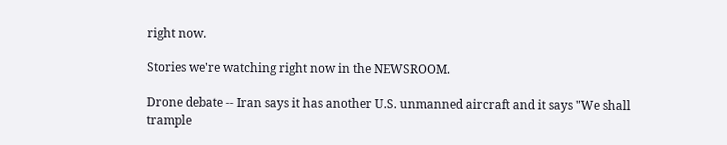right now.

Stories we're watching right now in the NEWSROOM.

Drone debate -- Iran says it has another U.S. unmanned aircraft and it says "We shall trample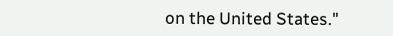on the United States."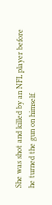She was shot and killed by an NFL player before he turned the gun on himself.